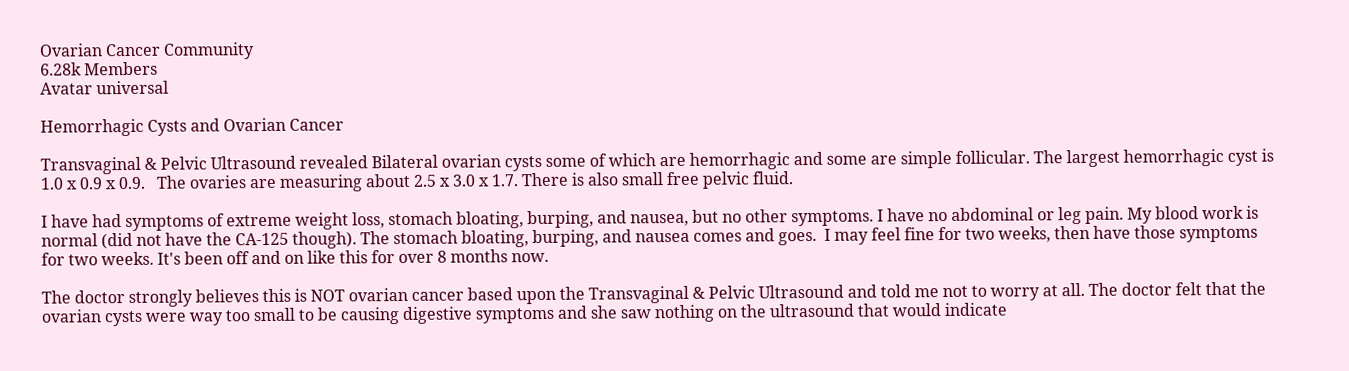Ovarian Cancer Community
6.28k Members
Avatar universal

Hemorrhagic Cysts and Ovarian Cancer

Transvaginal & Pelvic Ultrasound revealed Bilateral ovarian cysts some of which are hemorrhagic and some are simple follicular. The largest hemorrhagic cyst is 1.0 x 0.9 x 0.9.   The ovaries are measuring about 2.5 x 3.0 x 1.7. There is also small free pelvic fluid.

I have had symptoms of extreme weight loss, stomach bloating, burping, and nausea, but no other symptoms. I have no abdominal or leg pain. My blood work is normal (did not have the CA-125 though). The stomach bloating, burping, and nausea comes and goes.  I may feel fine for two weeks, then have those symptoms for two weeks. It's been off and on like this for over 8 months now.

The doctor strongly believes this is NOT ovarian cancer based upon the Transvaginal & Pelvic Ultrasound and told me not to worry at all. The doctor felt that the ovarian cysts were way too small to be causing digestive symptoms and she saw nothing on the ultrasound that would indicate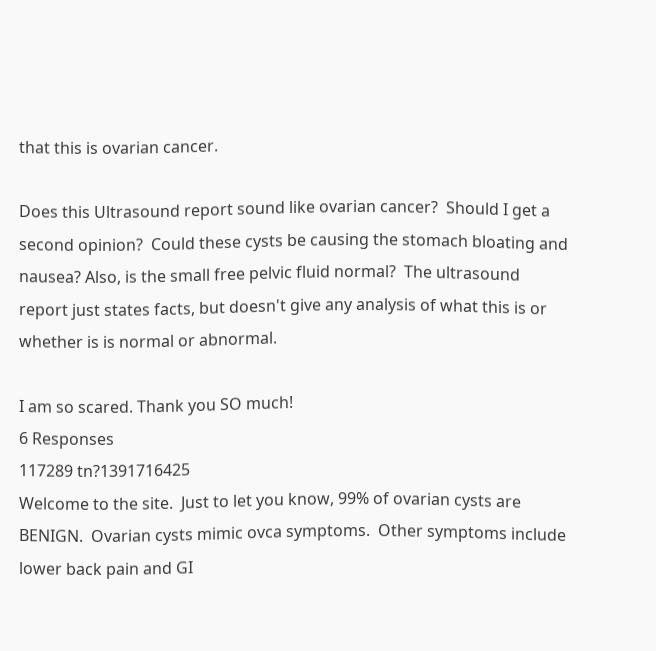that this is ovarian cancer.

Does this Ultrasound report sound like ovarian cancer?  Should I get a second opinion?  Could these cysts be causing the stomach bloating and nausea? Also, is the small free pelvic fluid normal?  The ultrasound report just states facts, but doesn't give any analysis of what this is or whether is is normal or abnormal.

I am so scared. Thank you SO much!
6 Responses
117289 tn?1391716425
Welcome to the site.  Just to let you know, 99% of ovarian cysts are BENIGN.  Ovarian cysts mimic ovca symptoms.  Other symptoms include lower back pain and GI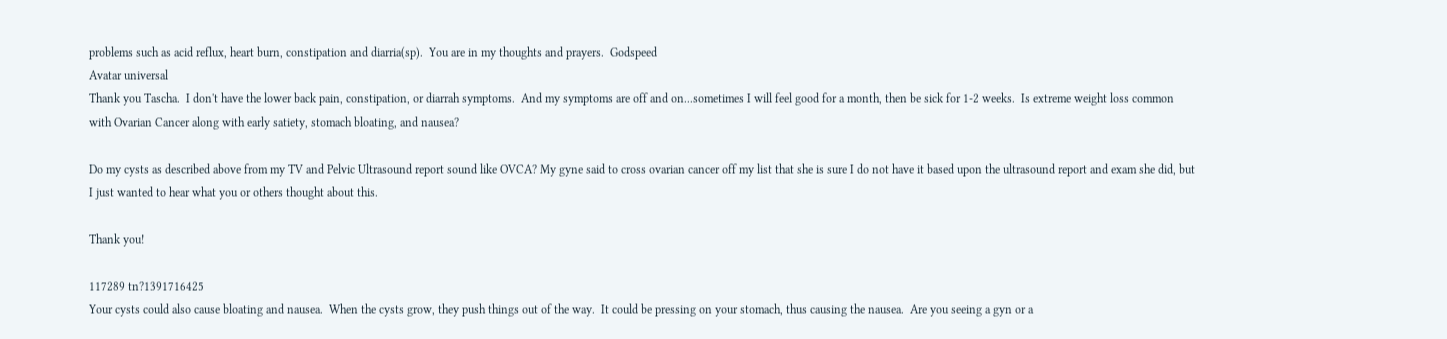problems such as acid reflux, heart burn, constipation and diarria(sp).  You are in my thoughts and prayers.  Godspeed
Avatar universal
Thank you Tascha.  I don't have the lower back pain, constipation, or diarrah symptoms.  And my symptoms are off and on...sometimes I will feel good for a month, then be sick for 1-2 weeks.  Is extreme weight loss common with Ovarian Cancer along with early satiety, stomach bloating, and nausea?

Do my cysts as described above from my TV and Pelvic Ultrasound report sound like OVCA? My gyne said to cross ovarian cancer off my list that she is sure I do not have it based upon the ultrasound report and exam she did, but I just wanted to hear what you or others thought about this.

Thank you!

117289 tn?1391716425
Your cysts could also cause bloating and nausea.  When the cysts grow, they push things out of the way.  It could be pressing on your stomach, thus causing the nausea.  Are you seeing a gyn or a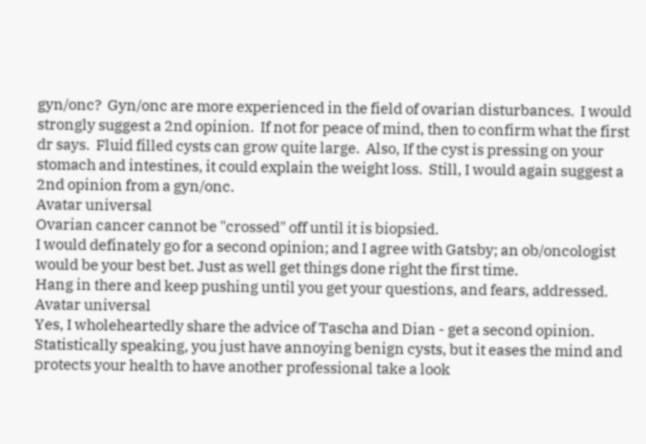gyn/onc?  Gyn/onc are more experienced in the field of ovarian disturbances.  I would strongly suggest a 2nd opinion.  If not for peace of mind, then to confirm what the first dr says.  Fluid filled cysts can grow quite large.  Also, If the cyst is pressing on your stomach and intestines, it could explain the weight loss.  Still, I would again suggest a 2nd opinion from a gyn/onc.
Avatar universal
Ovarian cancer cannot be "crossed" off until it is biopsied.
I would definately go for a second opinion; and I agree with Gatsby; an ob/oncologist would be your best bet. Just as well get things done right the first time.
Hang in there and keep pushing until you get your questions, and fears, addressed.
Avatar universal
Yes, I wholeheartedly share the advice of Tascha and Dian - get a second opinion.  Statistically speaking, you just have annoying benign cysts, but it eases the mind and protects your health to have another professional take a look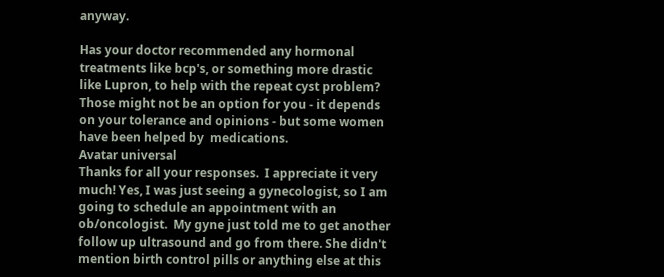anyway.

Has your doctor recommended any hormonal treatments like bcp's, or something more drastic like Lupron, to help with the repeat cyst problem?  Those might not be an option for you - it depends on your tolerance and opinions - but some women have been helped by  medications.
Avatar universal
Thanks for all your responses.  I appreciate it very much! Yes, I was just seeing a gynecologist, so I am going to schedule an appointment with an ob/oncologist.  My gyne just told me to get another follow up ultrasound and go from there. She didn't mention birth control pills or anything else at this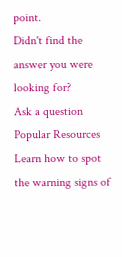point.
Didn't find the answer you were looking for?
Ask a question
Popular Resources
Learn how to spot the warning signs of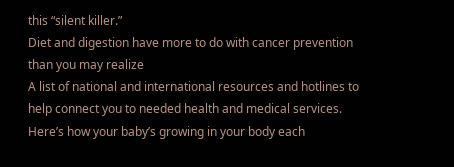this “silent killer.”
Diet and digestion have more to do with cancer prevention than you may realize
A list of national and international resources and hotlines to help connect you to needed health and medical services.
Here’s how your baby’s growing in your body each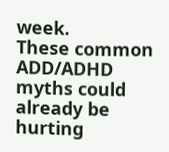week.
These common ADD/ADHD myths could already be hurting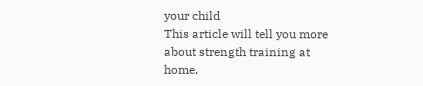your child
This article will tell you more about strength training at home,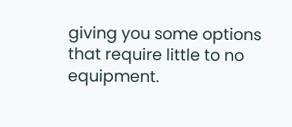giving you some options that require little to no equipment.